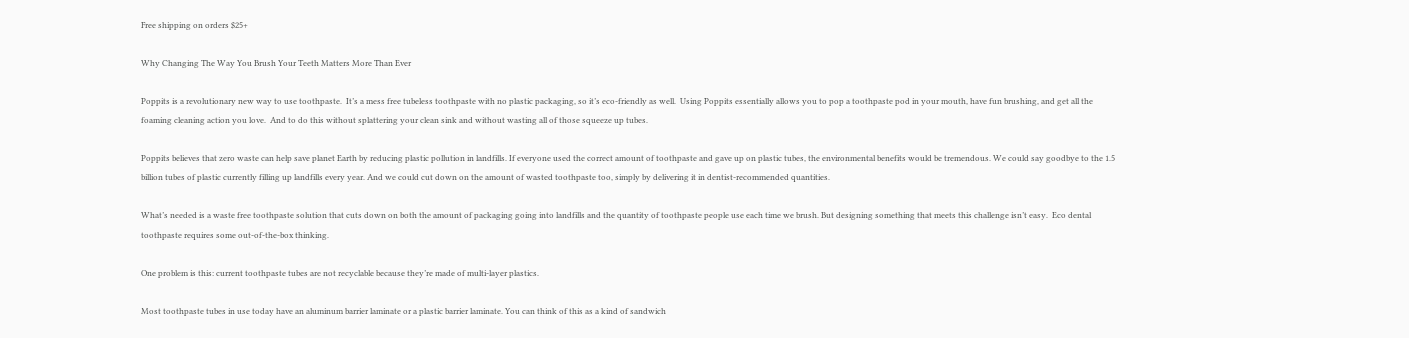Free shipping on orders $25+

Why Changing The Way You Brush Your Teeth Matters More Than Ever

Poppits is a revolutionary new way to use toothpaste.  It’s a mess free tubeless toothpaste with no plastic packaging, so it’s eco-friendly as well.  Using Poppits essentially allows you to pop a toothpaste pod in your mouth, have fun brushing, and get all the foaming cleaning action you love.  And to do this without splattering your clean sink and without wasting all of those squeeze up tubes.

Poppits believes that zero waste can help save planet Earth by reducing plastic pollution in landfills. If everyone used the correct amount of toothpaste and gave up on plastic tubes, the environmental benefits would be tremendous. We could say goodbye to the 1.5 billion tubes of plastic currently filling up landfills every year. And we could cut down on the amount of wasted toothpaste too, simply by delivering it in dentist-recommended quantities.

What’s needed is a waste free toothpaste solution that cuts down on both the amount of packaging going into landfills and the quantity of toothpaste people use each time we brush. But designing something that meets this challenge isn’t easy.  Eco dental toothpaste requires some out-of-the-box thinking.

One problem is this: current toothpaste tubes are not recyclable because they’re made of multi-layer plastics.

Most toothpaste tubes in use today have an aluminum barrier laminate or a plastic barrier laminate. You can think of this as a kind of sandwich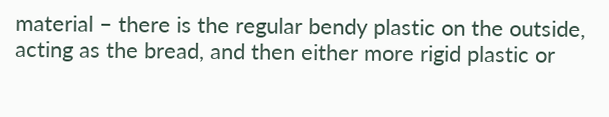material – there is the regular bendy plastic on the outside, acting as the bread, and then either more rigid plastic or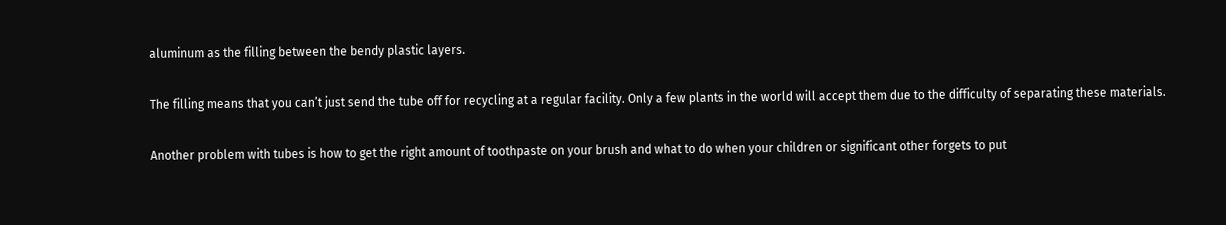aluminum as the filling between the bendy plastic layers.

The filling means that you can’t just send the tube off for recycling at a regular facility. Only a few plants in the world will accept them due to the difficulty of separating these materials.

Another problem with tubes is how to get the right amount of toothpaste on your brush and what to do when your children or significant other forgets to put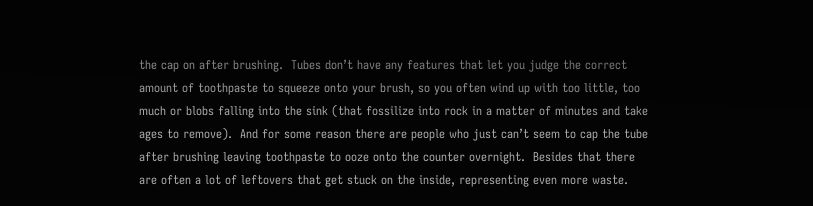the cap on after brushing.  Tubes don’t have any features that let you judge the correct amount of toothpaste to squeeze onto your brush, so you often wind up with too little, too much or blobs falling into the sink (that fossilize into rock in a matter of minutes and take ages to remove).  And for some reason there are people who just can’t seem to cap the tube after brushing leaving toothpaste to ooze onto the counter overnight.  Besides that there are often a lot of leftovers that get stuck on the inside, representing even more waste.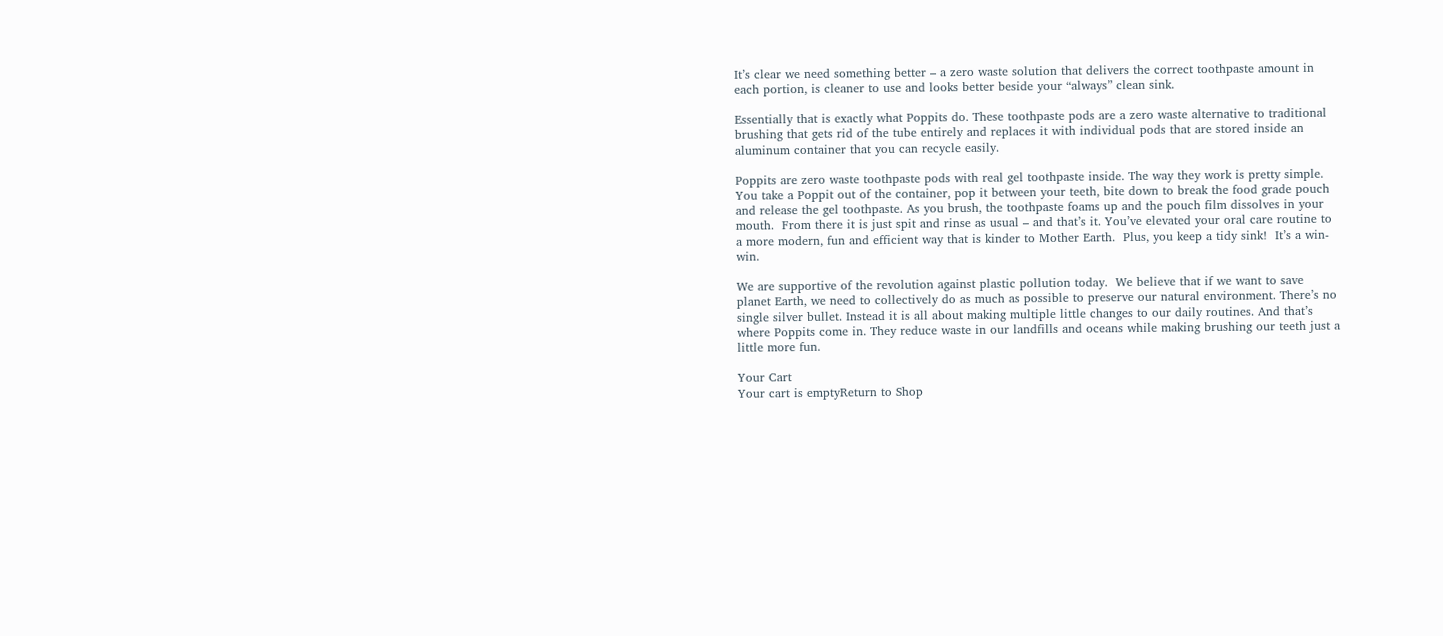It’s clear we need something better – a zero waste solution that delivers the correct toothpaste amount in each portion, is cleaner to use and looks better beside your “always” clean sink.

Essentially that is exactly what Poppits do. These toothpaste pods are a zero waste alternative to traditional brushing that gets rid of the tube entirely and replaces it with individual pods that are stored inside an aluminum container that you can recycle easily.

Poppits are zero waste toothpaste pods with real gel toothpaste inside. The way they work is pretty simple.  You take a Poppit out of the container, pop it between your teeth, bite down to break the food grade pouch and release the gel toothpaste. As you brush, the toothpaste foams up and the pouch film dissolves in your mouth.  From there it is just spit and rinse as usual – and that’s it. You’ve elevated your oral care routine to a more modern, fun and efficient way that is kinder to Mother Earth.  Plus, you keep a tidy sink!  It’s a win-win.

We are supportive of the revolution against plastic pollution today.  We believe that if we want to save planet Earth, we need to collectively do as much as possible to preserve our natural environment. There’s no single silver bullet. Instead it is all about making multiple little changes to our daily routines. And that’s where Poppits come in. They reduce waste in our landfills and oceans while making brushing our teeth just a little more fun.

Your Cart
Your cart is emptyReturn to Shop